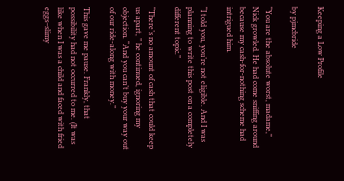Keeping a Low Profile

by pjmcbride

“You are the absolute worst, madame,” Nick growled. He had come sniffing around because my cash-for-nothing scheme had intrigued him.

“I told you, you’re not eligible. And I was planning to write this post on a completely different topic.”

“There’s no amount of cash that could keep us apart, ” he continued, ignoring my objection. “And you can’t buy your way out of our ride-along with money.”

This gave me pause. Frankly, that possibility had not occurred to me. (It was like when I was a child and faced with fried eggs–slimy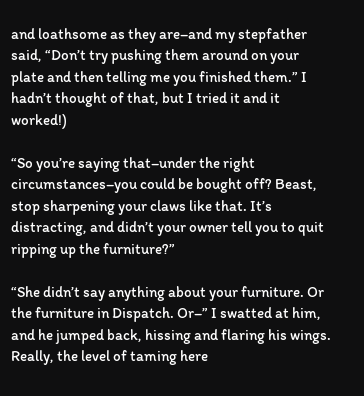and loathsome as they are–and my stepfather said, “Don’t try pushing them around on your plate and then telling me you finished them.” I hadn’t thought of that, but I tried it and it worked!)

“So you’re saying that–under the right circumstances–you could be bought off? Beast, stop sharpening your claws like that. It’s distracting, and didn’t your owner tell you to quit ripping up the furniture?”

“She didn’t say anything about your furniture. Or the furniture in Dispatch. Or–” I swatted at him, and he jumped back, hissing and flaring his wings. Really, the level of taming here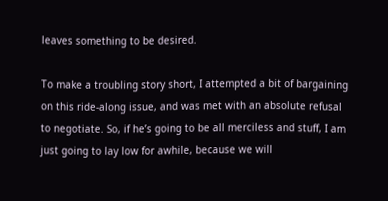leaves something to be desired.

To make a troubling story short, I attempted a bit of bargaining on this ride-along issue, and was met with an absolute refusal to negotiate. So, if he’s going to be all merciless and stuff, I am just going to lay low for awhile, because we will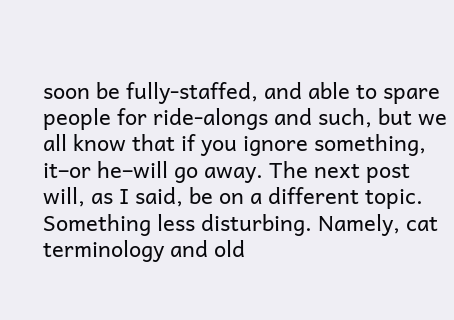soon be fully-staffed, and able to spare people for ride-alongs and such, but we all know that if you ignore something, it–or he–will go away. The next post will, as I said, be on a different topic. Something less disturbing. Namely, cat terminology and old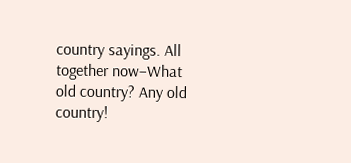country sayings. All together now–What old country? Any old country!